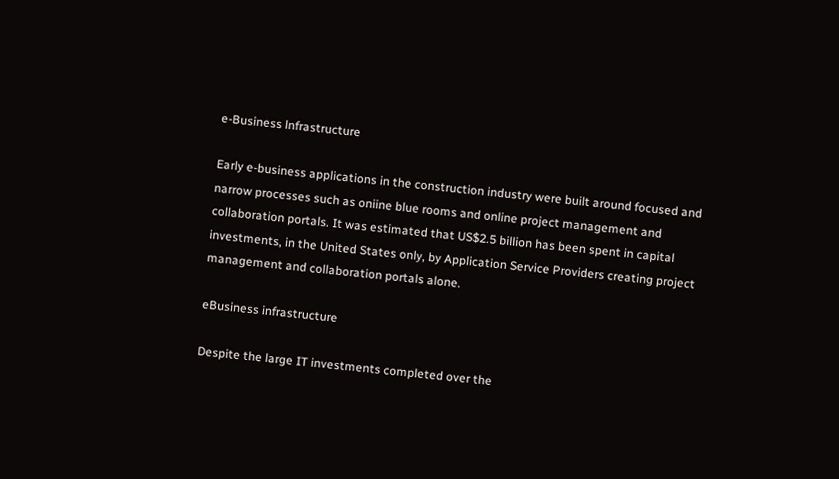e-Business lnfrastructure

Early e-business applications in the construction industry were built around focused and narrow processes such as oniine blue rooms and online project management and collaboration portals. It was estimated that US$2.5 billion has been spent in capital investments, in the United States only, by Application Service Providers creating project
management and collaboration portals alone.

eBusiness infrastructure

Despite the large IT investments completed over the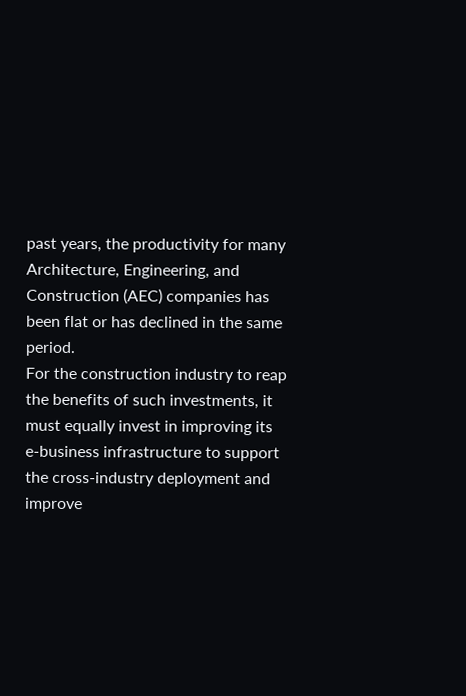past years, the productivity for many Architecture, Engineering, and Construction (AEC) companies has been flat or has declined in the same period.
For the construction industry to reap the benefits of such investments, it must equally invest in improving its e-business infrastructure to support the cross-industry deployment and improve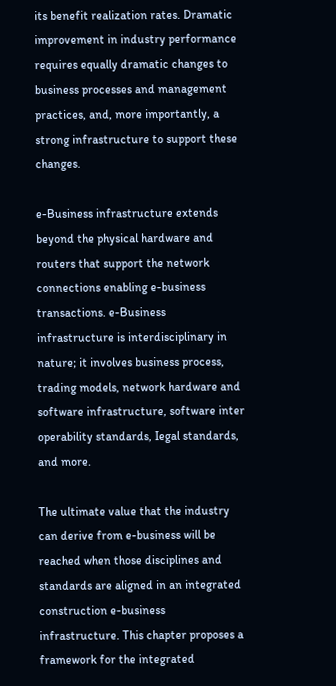its benefit realization rates. Dramatic improvement in industry performance requires equally dramatic changes to business processes and management practices, and, more importantly, a strong infrastructure to support these changes.

e-Business infrastructure extends beyond the physical hardware and routers that support the network connections enabling e-business transactions. e-Business infrastructure is interdisciplinary in nature; it involves business process, trading models, network hardware and software infrastructure, software inter operability standards, Iegal standards, and more.

The ultimate value that the industry can derive from e-business will be reached when those disciplines and standards are aligned in an integrated construction e-business infrastructure. This chapter proposes a framework for the integrated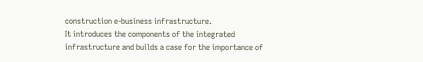construction e-business infrastructure.
It introduces the components of the integrated infrastructure and builds a case for the importance of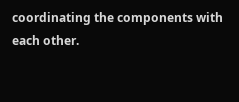coordinating the components with each other.